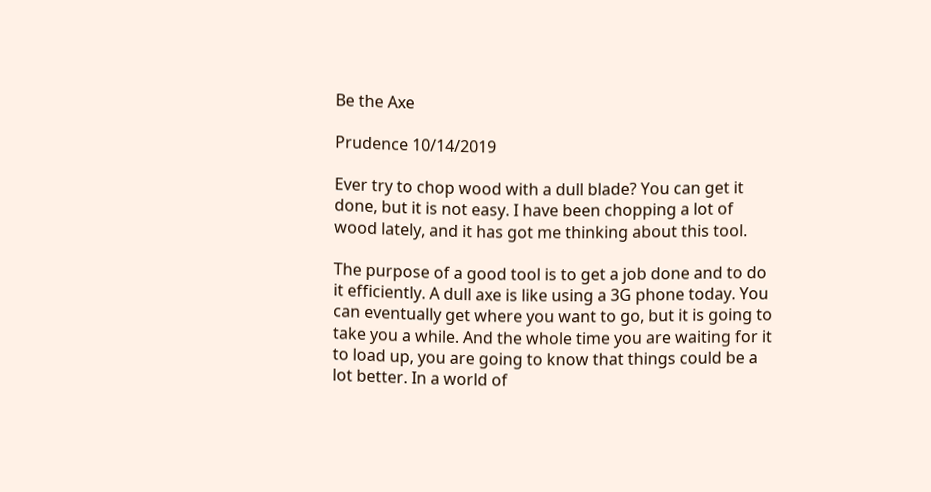Be the Axe

Prudence 10/14/2019

Ever try to chop wood with a dull blade? You can get it done, but it is not easy. I have been chopping a lot of wood lately, and it has got me thinking about this tool.

The purpose of a good tool is to get a job done and to do it efficiently. A dull axe is like using a 3G phone today. You can eventually get where you want to go, but it is going to take you a while. And the whole time you are waiting for it to load up, you are going to know that things could be a lot better. In a world of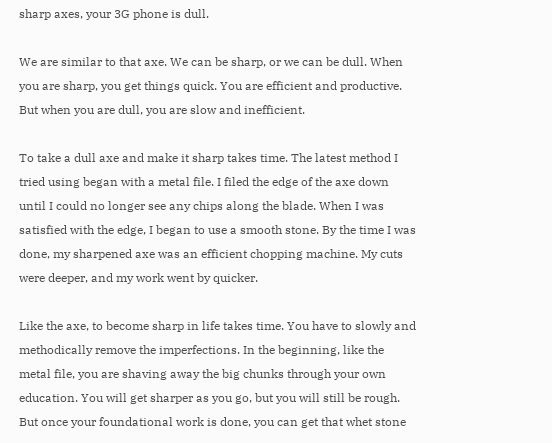sharp axes, your 3G phone is dull.

We are similar to that axe. We can be sharp, or we can be dull. When you are sharp, you get things quick. You are efficient and productive. But when you are dull, you are slow and inefficient.

To take a dull axe and make it sharp takes time. The latest method I tried using began with a metal file. I filed the edge of the axe down until I could no longer see any chips along the blade. When I was satisfied with the edge, I began to use a smooth stone. By the time I was done, my sharpened axe was an efficient chopping machine. My cuts were deeper, and my work went by quicker.

Like the axe, to become sharp in life takes time. You have to slowly and methodically remove the imperfections. In the beginning, like the metal file, you are shaving away the big chunks through your own education. You will get sharper as you go, but you will still be rough. But once your foundational work is done, you can get that whet stone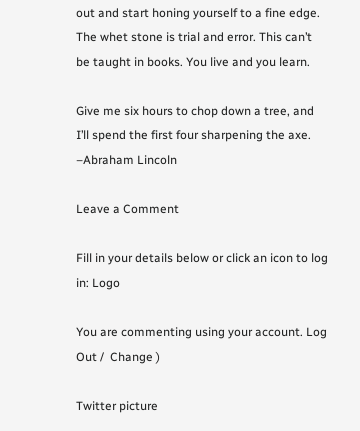out and start honing yourself to a fine edge. The whet stone is trial and error. This can’t be taught in books. You live and you learn.

Give me six hours to chop down a tree, and I’ll spend the first four sharpening the axe. –Abraham Lincoln

Leave a Comment

Fill in your details below or click an icon to log in: Logo

You are commenting using your account. Log Out /  Change )

Twitter picture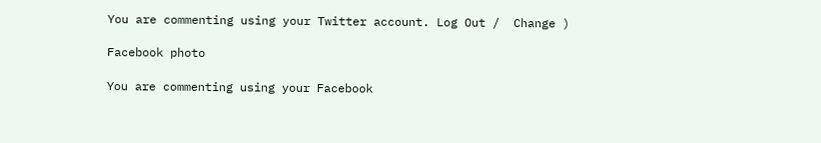You are commenting using your Twitter account. Log Out /  Change )

Facebook photo

You are commenting using your Facebook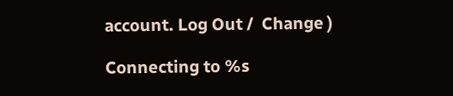account. Log Out /  Change )

Connecting to %s